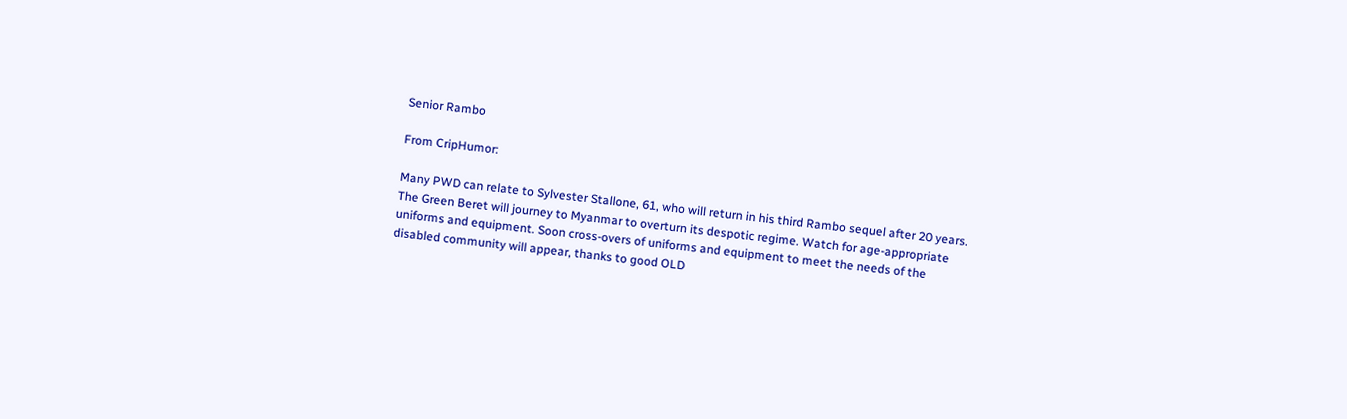Senior Rambo

From CripHumor:

Many PWD can relate to Sylvester Stallone, 61, who will return in his third Rambo sequel after 20 years. The Green Beret will journey to Myanmar to overturn its despotic regime. Watch for age-appropriate uniforms and equipment. Soon cross-overs of uniforms and equipment to meet the needs of the disabled community will appear, thanks to good OLD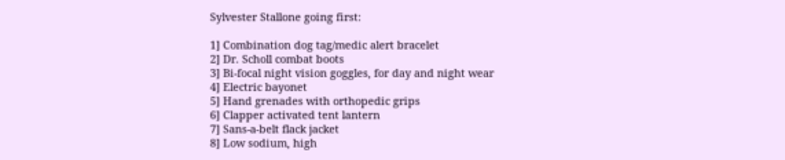Sylvester Stallone going first:

1] Combination dog tag/medic alert bracelet
2] Dr. Scholl combat boots
3] Bi-focal night vision goggles, for day and night wear
4] Electric bayonet
5] Hand grenades with orthopedic grips
6] Clapper activated tent lantern
7] Sans-a-belt flack jacket
8] Low sodium, high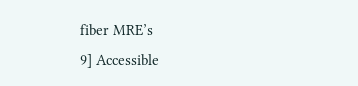fiber MRE’s
9] Accessible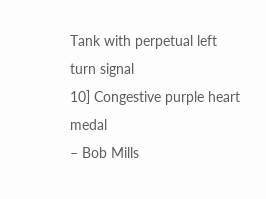Tank with perpetual left turn signal
10] Congestive purple heart medal
– Bob Mills